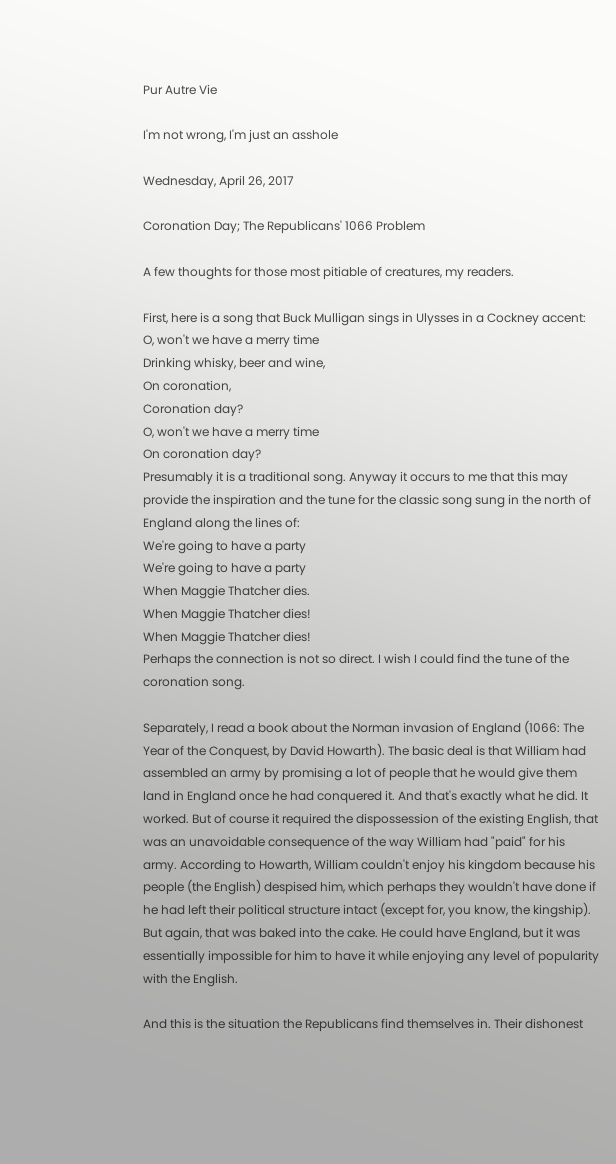Pur Autre Vie

I'm not wrong, I'm just an asshole

Wednesday, April 26, 2017

Coronation Day; The Republicans' 1066 Problem

A few thoughts for those most pitiable of creatures, my readers.

First, here is a song that Buck Mulligan sings in Ulysses in a Cockney accent:
O, won't we have a merry time
Drinking whisky, beer and wine,
On coronation,
Coronation day?
O, won't we have a merry time
On coronation day?
Presumably it is a traditional song. Anyway it occurs to me that this may provide the inspiration and the tune for the classic song sung in the north of England along the lines of:
We're going to have a party
We're going to have a party
When Maggie Thatcher dies.
When Maggie Thatcher dies!
When Maggie Thatcher dies!
Perhaps the connection is not so direct. I wish I could find the tune of the coronation song.

Separately, I read a book about the Norman invasion of England (1066: The Year of the Conquest, by David Howarth). The basic deal is that William had assembled an army by promising a lot of people that he would give them land in England once he had conquered it. And that's exactly what he did. It worked. But of course it required the dispossession of the existing English, that was an unavoidable consequence of the way William had "paid" for his army. According to Howarth, William couldn't enjoy his kingdom because his people (the English) despised him, which perhaps they wouldn't have done if he had left their political structure intact (except for, you know, the kingship). But again, that was baked into the cake. He could have England, but it was essentially impossible for him to have it while enjoying any level of popularity with the English.

And this is the situation the Republicans find themselves in. Their dishonest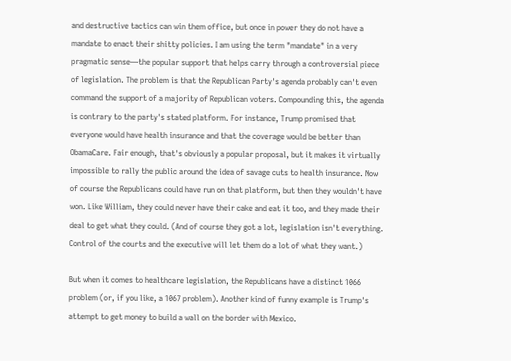and destructive tactics can win them office, but once in power they do not have a mandate to enact their shitty policies. I am using the term "mandate" in a very pragmatic sense—the popular support that helps carry through a controversial piece of legislation. The problem is that the Republican Party's agenda probably can't even command the support of a majority of Republican voters. Compounding this, the agenda is contrary to the party's stated platform. For instance, Trump promised that everyone would have health insurance and that the coverage would be better than ObamaCare. Fair enough, that's obviously a popular proposal, but it makes it virtually impossible to rally the public around the idea of savage cuts to health insurance. Now of course the Republicans could have run on that platform, but then they wouldn't have won. Like William, they could never have their cake and eat it too, and they made their deal to get what they could. (And of course they got a lot, legislation isn't everything. Control of the courts and the executive will let them do a lot of what they want.)

But when it comes to healthcare legislation, the Republicans have a distinct 1066 problem (or, if you like, a 1067 problem). Another kind of funny example is Trump's attempt to get money to build a wall on the border with Mexico.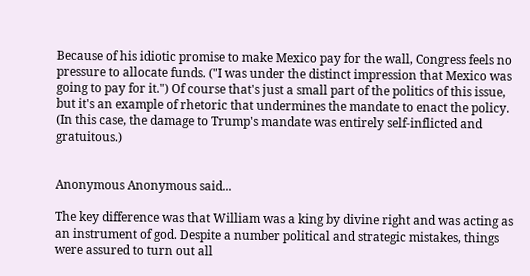Because of his idiotic promise to make Mexico pay for the wall, Congress feels no pressure to allocate funds. ("I was under the distinct impression that Mexico was going to pay for it.") Of course that's just a small part of the politics of this issue, but it's an example of rhetoric that undermines the mandate to enact the policy. (In this case, the damage to Trump's mandate was entirely self-inflicted and gratuitous.)


Anonymous Anonymous said...

The key difference was that William was a king by divine right and was acting as an instrument of god. Despite a number political and strategic mistakes, things were assured to turn out all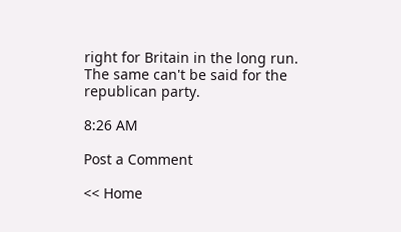right for Britain in the long run. The same can't be said for the republican party.

8:26 AM

Post a Comment

<< Home